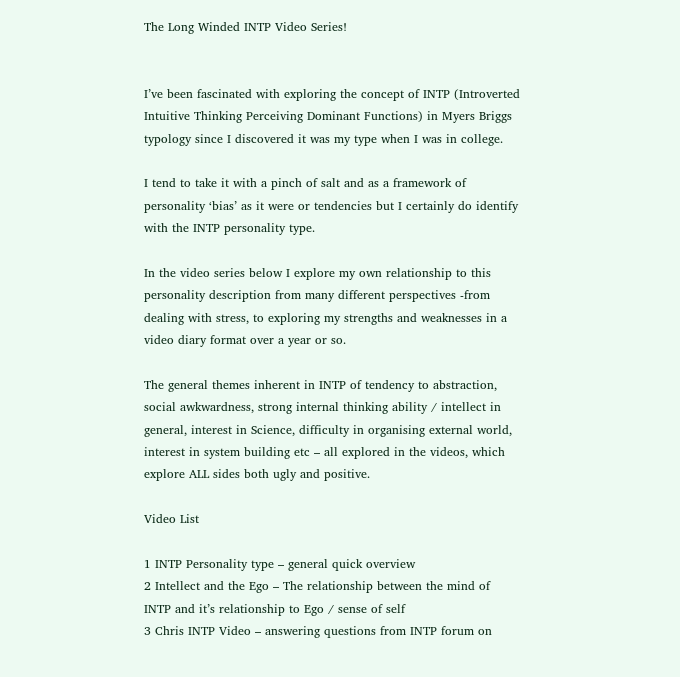The Long Winded INTP Video Series!


I’ve been fascinated with exploring the concept of INTP (Introverted Intuitive Thinking Perceiving Dominant Functions) in Myers Briggs typology since I discovered it was my type when I was in college.

I tend to take it with a pinch of salt and as a framework of personality ‘bias’ as it were or tendencies but I certainly do identify with the INTP personality type.

In the video series below I explore my own relationship to this personality description from many different perspectives -from dealing with stress, to exploring my strengths and weaknesses in a video diary format over a year or so.

The general themes inherent in INTP of tendency to abstraction, social awkwardness, strong internal thinking ability / intellect in general, interest in Science, difficulty in organising external world, interest in system building etc – all explored in the videos, which explore ALL sides both ugly and positive.

Video List

1 INTP Personality type – general quick overview
2 Intellect and the Ego – The relationship between the mind of INTP and it’s relationship to Ego / sense of self
3 Chris INTP Video – answering questions from INTP forum on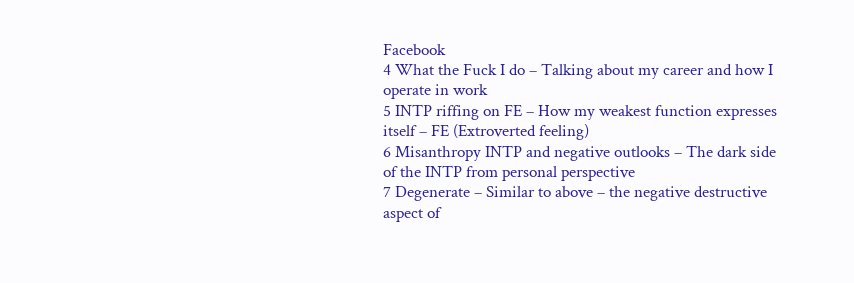Facebook
4 What the Fuck I do – Talking about my career and how I operate in work
5 INTP riffing on FE – How my weakest function expresses itself – FE (Extroverted feeling)
6 Misanthropy INTP and negative outlooks – The dark side of the INTP from personal perspective
7 Degenerate – Similar to above – the negative destructive aspect of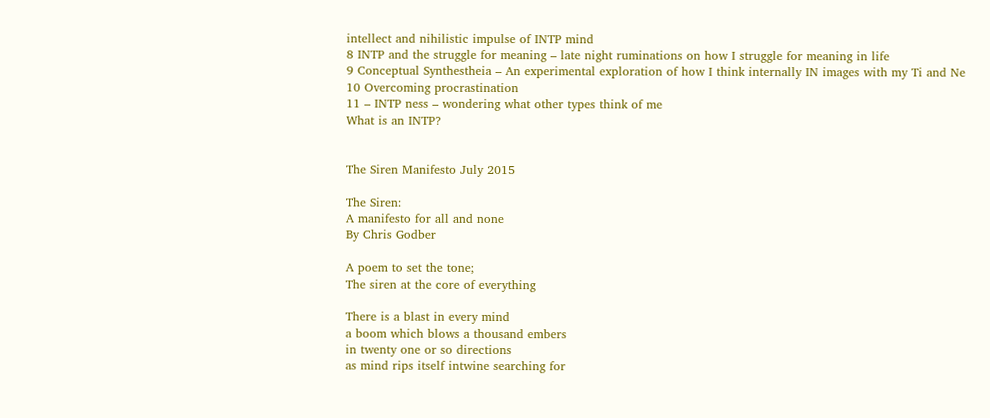intellect and nihilistic impulse of INTP mind
8 INTP and the struggle for meaning – late night ruminations on how I struggle for meaning in life
9 Conceptual Synthestheia – An experimental exploration of how I think internally IN images with my Ti and Ne
10 Overcoming procrastination
11 – INTP ness – wondering what other types think of me
What is an INTP?


The Siren Manifesto July 2015

The Siren:
A manifesto for all and none
By Chris Godber

A poem to set the tone;
The siren at the core of everything

There is a blast in every mind
a boom which blows a thousand embers
in twenty one or so directions
as mind rips itself intwine searching for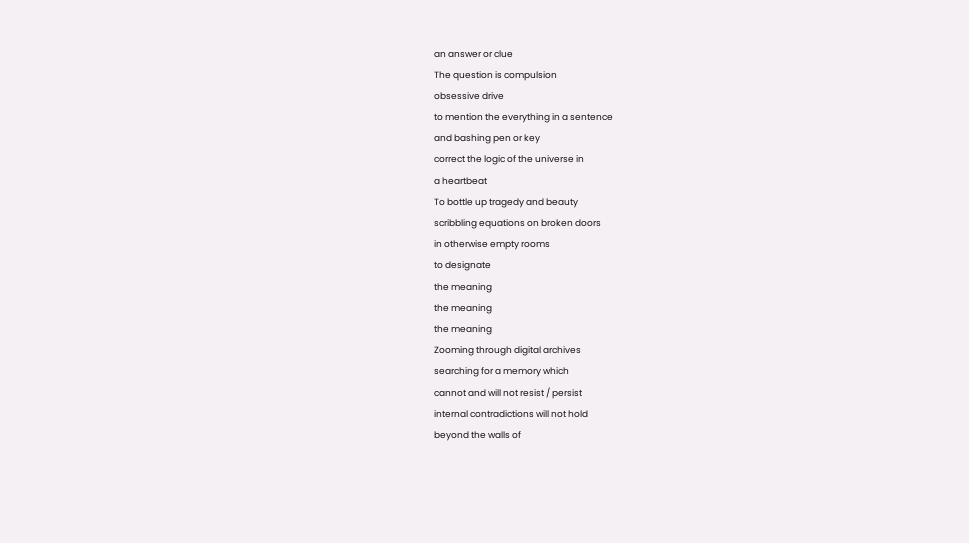an answer or clue
The question is compulsion
obsessive drive
to mention the everything in a sentence
and bashing pen or key
correct the logic of the universe in
a heartbeat
To bottle up tragedy and beauty
scribbling equations on broken doors
in otherwise empty rooms
to designate
the meaning
the meaning
the meaning
Zooming through digital archives
searching for a memory which
cannot and will not resist / persist
internal contradictions will not hold
beyond the walls of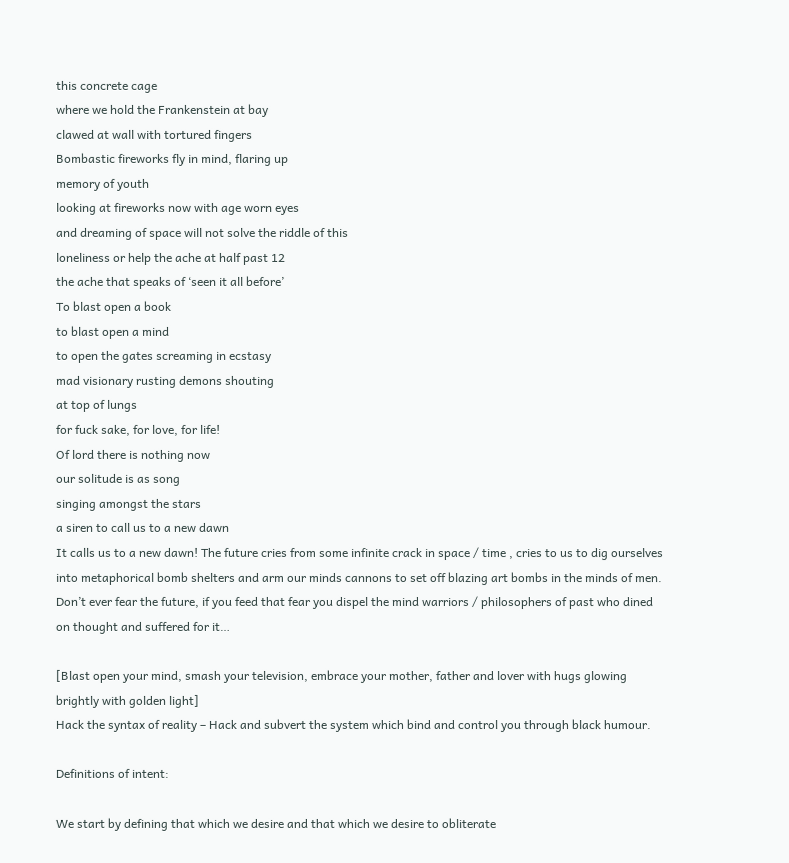this concrete cage
where we hold the Frankenstein at bay
clawed at wall with tortured fingers
Bombastic fireworks fly in mind, flaring up
memory of youth
looking at fireworks now with age worn eyes
and dreaming of space will not solve the riddle of this
loneliness or help the ache at half past 12
the ache that speaks of ‘seen it all before’
To blast open a book
to blast open a mind
to open the gates screaming in ecstasy
mad visionary rusting demons shouting
at top of lungs
for fuck sake, for love, for life!
Of lord there is nothing now
our solitude is as song
singing amongst the stars
a siren to call us to a new dawn
It calls us to a new dawn! The future cries from some infinite crack in space / time , cries to us to dig ourselves into metaphorical bomb shelters and arm our minds cannons to set off blazing art bombs in the minds of men.
Don’t ever fear the future, if you feed that fear you dispel the mind warriors / philosophers of past who dined on thought and suffered for it…

[Blast open your mind, smash your television, embrace your mother, father and lover with hugs glowing brightly with golden light]
Hack the syntax of reality – Hack and subvert the system which bind and control you through black humour.

Definitions of intent:

We start by defining that which we desire and that which we desire to obliterate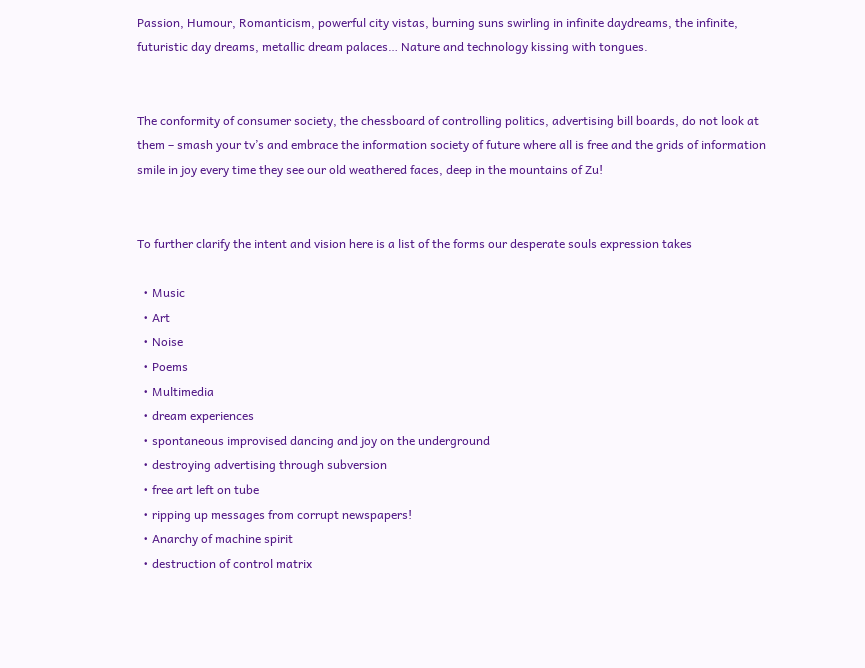Passion, Humour, Romanticism, powerful city vistas, burning suns swirling in infinite daydreams, the infinite, futuristic day dreams, metallic dream palaces… Nature and technology kissing with tongues.


The conformity of consumer society, the chessboard of controlling politics, advertising bill boards, do not look at them – smash your tv’s and embrace the information society of future where all is free and the grids of information smile in joy every time they see our old weathered faces, deep in the mountains of Zu!


To further clarify the intent and vision here is a list of the forms our desperate souls expression takes

  • Music
  • Art
  • Noise
  • Poems
  • Multimedia
  • dream experiences
  • spontaneous improvised dancing and joy on the underground
  • destroying advertising through subversion
  • free art left on tube
  • ripping up messages from corrupt newspapers!
  • Anarchy of machine spirit
  • destruction of control matrix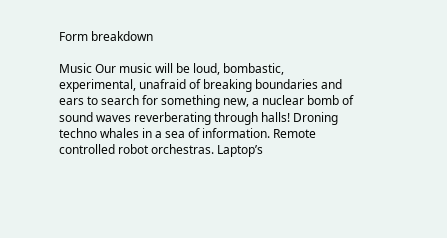Form breakdown

Music Our music will be loud, bombastic, experimental, unafraid of breaking boundaries and ears to search for something new, a nuclear bomb of sound waves reverberating through halls! Droning techno whales in a sea of information. Remote controlled robot orchestras. Laptop’s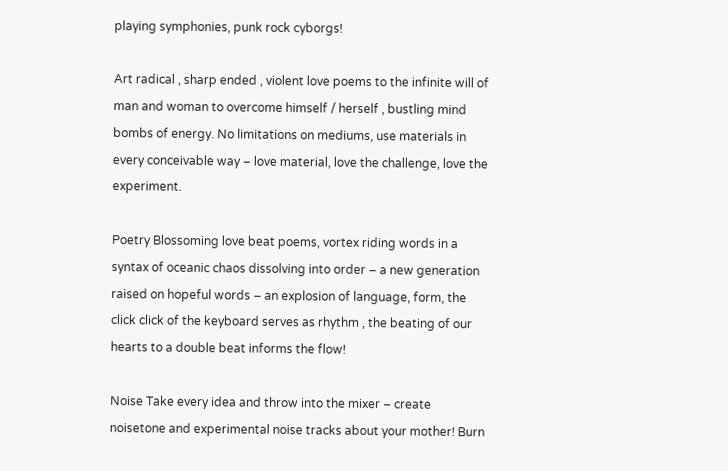playing symphonies, punk rock cyborgs!

Art radical , sharp ended , violent love poems to the infinite will of man and woman to overcome himself / herself , bustling mind bombs of energy. No limitations on mediums, use materials in every conceivable way – love material, love the challenge, love the experiment.

Poetry Blossoming love beat poems, vortex riding words in a syntax of oceanic chaos dissolving into order – a new generation raised on hopeful words – an explosion of language, form, the click click of the keyboard serves as rhythm , the beating of our hearts to a double beat informs the flow!

Noise Take every idea and throw into the mixer – create noisetone and experimental noise tracks about your mother! Burn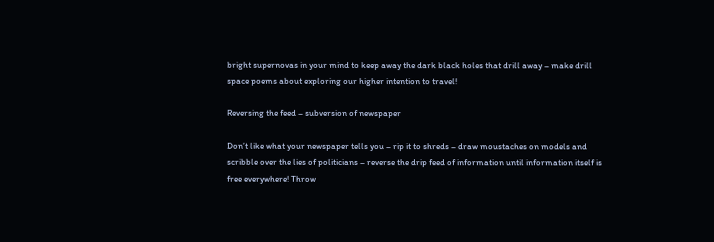bright supernovas in your mind to keep away the dark black holes that drill away – make drill space poems about exploring our higher intention to travel!

Reversing the feed – subversion of newspaper

Don’t like what your newspaper tells you – rip it to shreds – draw moustaches on models and scribble over the lies of politicians – reverse the drip feed of information until information itself is free everywhere! Throw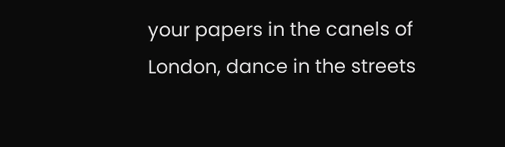your papers in the canels of London, dance in the streets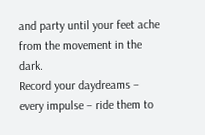and party until your feet ache from the movement in the dark.
Record your daydreams – every impulse – ride them to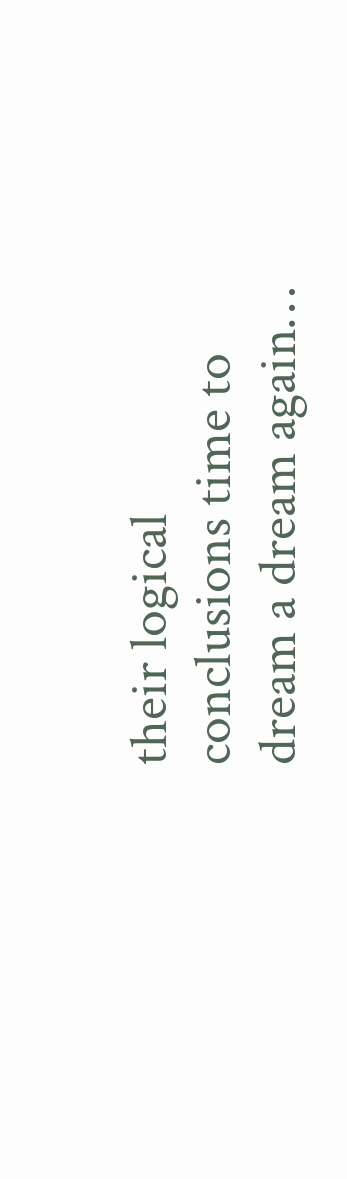their logical conclusions time to dream a dream again…